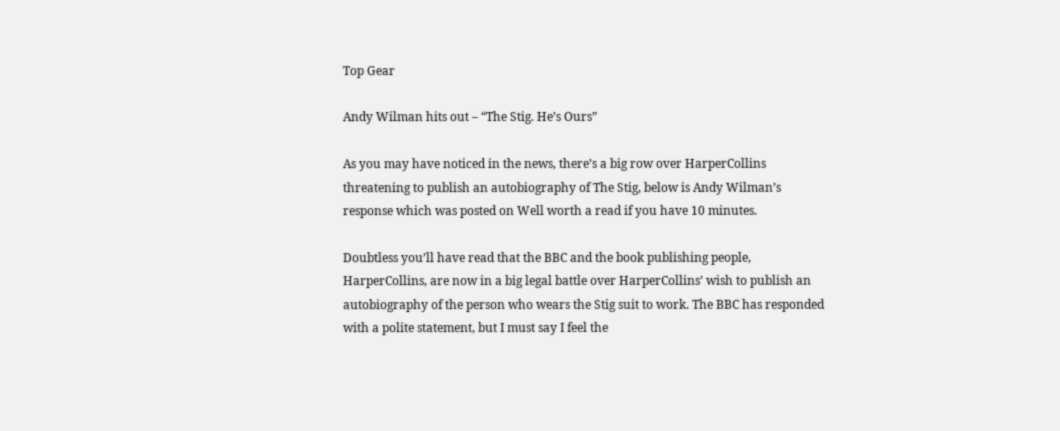Top Gear

Andy Wilman hits out – “The Stig. He’s Ours”

As you may have noticed in the news, there’s a big row over HarperCollins threatening to publish an autobiography of The Stig, below is Andy Wilman’s response which was posted on Well worth a read if you have 10 minutes.

Doubtless you’ll have read that the BBC and the book publishing people, HarperCollins, are now in a big legal battle over HarperCollins’ wish to publish an autobiography of the person who wears the Stig suit to work. The BBC has responded with a polite statement, but I must say I feel the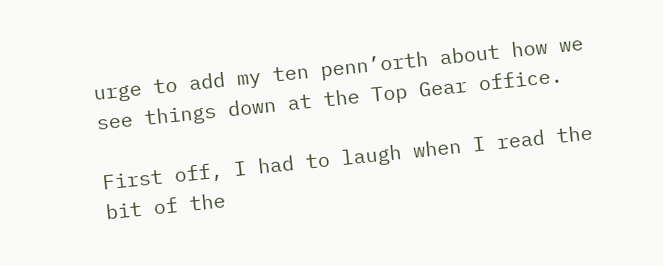urge to add my ten penn’orth about how we see things down at the Top Gear office.

First off, I had to laugh when I read the bit of the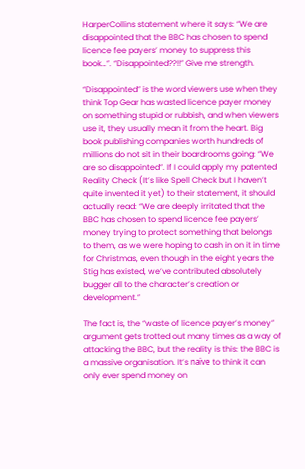HarperCollins statement where it says: “We are disappointed that the BBC has chosen to spend licence fee payers’ money to suppress this book…”. “Disappointed??!!” Give me strength.

“Disappointed” is the word viewers use when they think Top Gear has wasted licence payer money on something stupid or rubbish, and when viewers use it, they usually mean it from the heart. Big book publishing companies worth hundreds of millions do not sit in their boardrooms going: “We are so disappointed”. If I could apply my patented Reality Check (It’s like Spell Check but I haven’t quite invented it yet) to their statement, it should actually read: “We are deeply irritated that the BBC has chosen to spend licence fee payers’ money trying to protect something that belongs to them, as we were hoping to cash in on it in time for Christmas, even though in the eight years the Stig has existed, we’ve contributed absolutely bugger all to the character’s creation or development.”

The fact is, the “waste of licence payer’s money” argument gets trotted out many times as a way of attacking the BBC, but the reality is this: the BBC is a massive organisation. It’s naïve to think it can only ever spend money on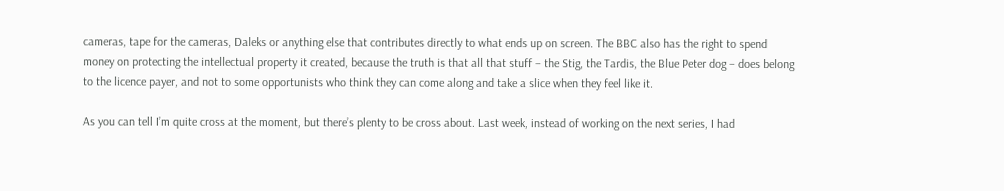cameras, tape for the cameras, Daleks or anything else that contributes directly to what ends up on screen. The BBC also has the right to spend money on protecting the intellectual property it created, because the truth is that all that stuff – the Stig, the Tardis, the Blue Peter dog – does belong to the licence payer, and not to some opportunists who think they can come along and take a slice when they feel like it.

As you can tell I’m quite cross at the moment, but there’s plenty to be cross about. Last week, instead of working on the next series, I had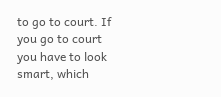to go to court. If you go to court you have to look smart, which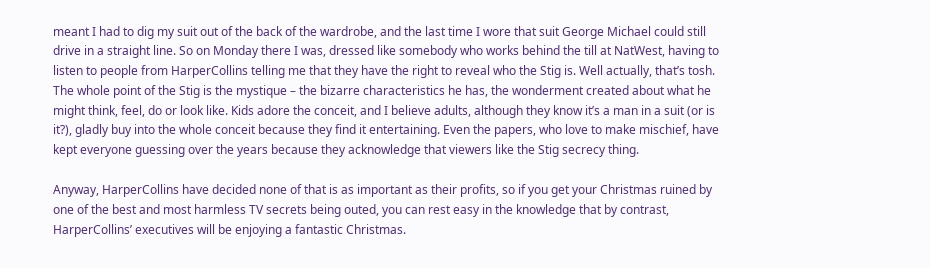meant I had to dig my suit out of the back of the wardrobe, and the last time I wore that suit George Michael could still drive in a straight line. So on Monday there I was, dressed like somebody who works behind the till at NatWest, having to listen to people from HarperCollins telling me that they have the right to reveal who the Stig is. Well actually, that’s tosh. The whole point of the Stig is the mystique – the bizarre characteristics he has, the wonderment created about what he might think, feel, do or look like. Kids adore the conceit, and I believe adults, although they know it’s a man in a suit (or is it?), gladly buy into the whole conceit because they find it entertaining. Even the papers, who love to make mischief, have kept everyone guessing over the years because they acknowledge that viewers like the Stig secrecy thing.

Anyway, HarperCollins have decided none of that is as important as their profits, so if you get your Christmas ruined by one of the best and most harmless TV secrets being outed, you can rest easy in the knowledge that by contrast, HarperCollins’ executives will be enjoying a fantastic Christmas.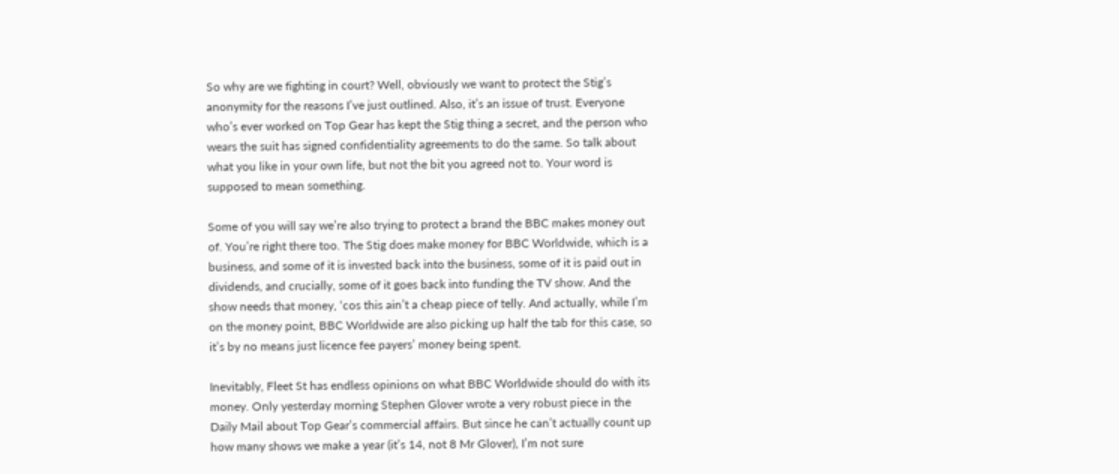So why are we fighting in court? Well, obviously we want to protect the Stig’s anonymity for the reasons I’ve just outlined. Also, it’s an issue of trust. Everyone who’s ever worked on Top Gear has kept the Stig thing a secret, and the person who wears the suit has signed confidentiality agreements to do the same. So talk about what you like in your own life, but not the bit you agreed not to. Your word is supposed to mean something.

Some of you will say we’re also trying to protect a brand the BBC makes money out of. You’re right there too. The Stig does make money for BBC Worldwide, which is a business, and some of it is invested back into the business, some of it is paid out in dividends, and crucially, some of it goes back into funding the TV show. And the show needs that money, ‘cos this ain’t a cheap piece of telly. And actually, while I’m on the money point, BBC Worldwide are also picking up half the tab for this case, so it’s by no means just licence fee payers’ money being spent.

Inevitably, Fleet St has endless opinions on what BBC Worldwide should do with its money. Only yesterday morning Stephen Glover wrote a very robust piece in the Daily Mail about Top Gear’s commercial affairs. But since he can’t actually count up how many shows we make a year (it’s 14, not 8 Mr Glover), I’m not sure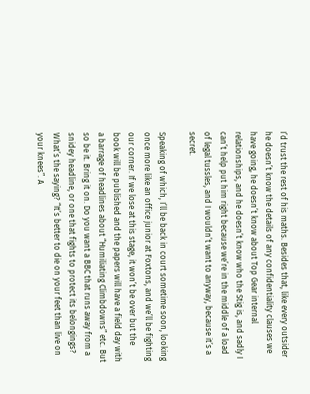I’d trust the rest of his maths. Besides that, like every outsider he doesn’t know the details of any confidentiality clauses we have going, he doesn’t know about Top Gear internal relationships, and he doesn’t know who the Stig is, and sadly I can’t help put him right because we’re in the middle of a load of legal tussles, and I wouldn’t want to anyway, because it’s a secret.

Speaking of which, I’ll be back in court sometime soon, looking once more like an office junior at Foxtons, and we’ll be fighting our corner. If we lose at this stage, it won’t be over but the book will be published and the papers will have a field day with a barrage of headlines about “Humiliating Climbdowns” etc. But so be it. Bring it on. Do you want a BBC that runs away from a snidey headline, or one that fights to protect its belongings? What’s the saying? “It’s better to die on your feet than live on your knees”. A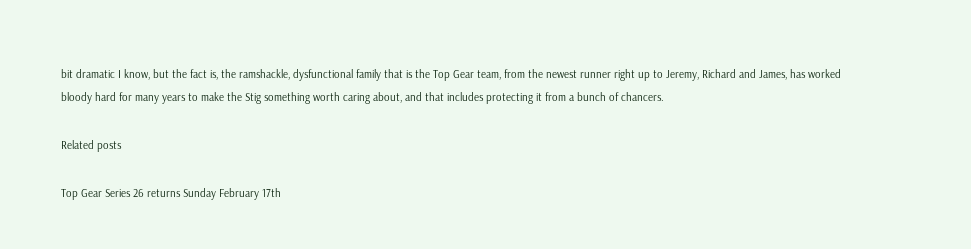bit dramatic I know, but the fact is, the ramshackle, dysfunctional family that is the Top Gear team, from the newest runner right up to Jeremy, Richard and James, has worked bloody hard for many years to make the Stig something worth caring about, and that includes protecting it from a bunch of chancers.

Related posts

Top Gear Series 26 returns Sunday February 17th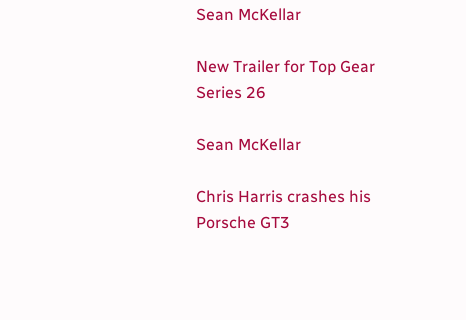Sean McKellar

New Trailer for Top Gear Series 26

Sean McKellar

Chris Harris crashes his Porsche GT3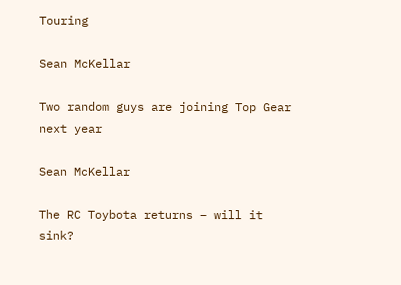Touring

Sean McKellar

Two random guys are joining Top Gear next year

Sean McKellar

The RC Toybota returns – will it sink?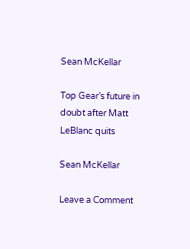Sean McKellar

Top Gear’s future in doubt after Matt LeBlanc quits

Sean McKellar

Leave a Comment